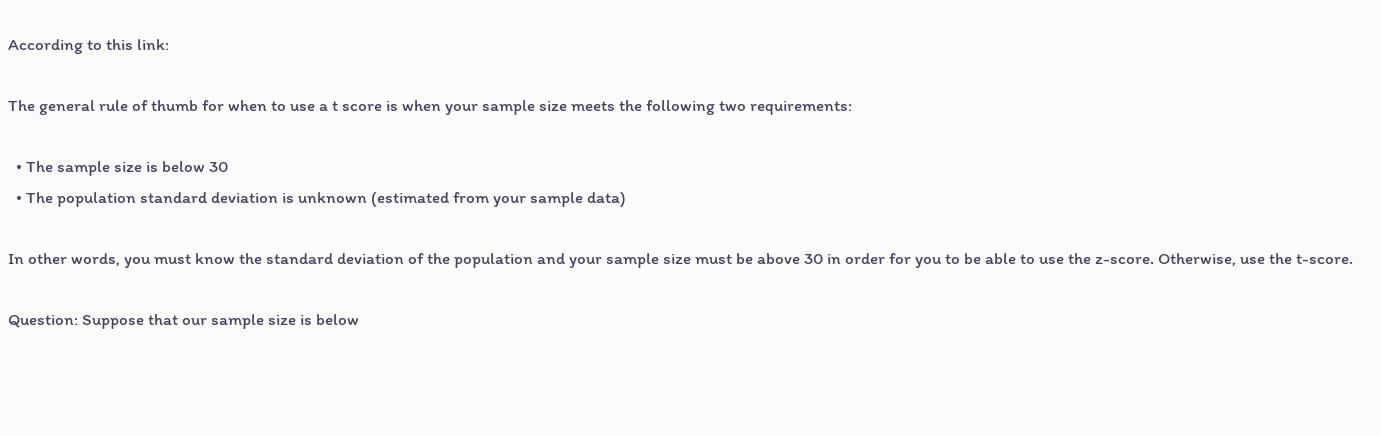According to this link:

The general rule of thumb for when to use a t score is when your sample size meets the following two requirements:

  • The sample size is below 30
  • The population standard deviation is unknown (estimated from your sample data)

In other words, you must know the standard deviation of the population and your sample size must be above 30 in order for you to be able to use the z-score. Otherwise, use the t-score.

Question: Suppose that our sample size is below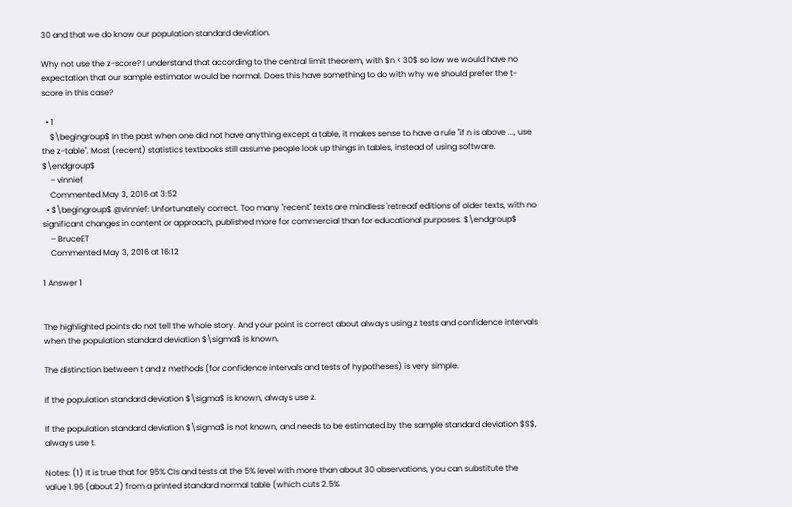30 and that we do know our population standard deviation.

Why not use the z-score? I understand that according to the central limit theorem, with $n < 30$ so low we would have no expectation that our sample estimator would be normal. Does this have something to do with why we should prefer the t-score in this case?

  • 1
    $\begingroup$ In the past when one did not have anything except a table, it makes sense to have a rule "if n is above ..., use the z-table". Most (recent) statistics textbooks still assume people look up things in tables, instead of using software. $\endgroup$
    – vinnief
    Commented May 3, 2016 at 3:52
  • $\begingroup$ @vinnief: Unfortunately correct. Too many "recent" texts are mindless 'retread' editions of older texts, with no significant changes in content or approach, published more for commercial than for educational purposes. $\endgroup$
    – BruceET
    Commented May 3, 2016 at 16:12

1 Answer 1


The highlighted points do not tell the whole story. And your point is correct about always using z tests and confidence intervals when the population standard deviation $\sigma$ is known.

The distinction between t and z methods (for confidence intervals and tests of hypotheses) is very simple.

If the population standard deviation $\sigma$ is known, always use z.

If the population standard deviation $\sigma$ is not known, and needs to be estimated by the sample standard deviation $S$, always use t.

Notes: (1) It is true that for 95% CIs and tests at the 5% level with more than about 30 observations, you can substitute the value 1.96 (about 2) from a printed standard normal table (which cuts 2.5%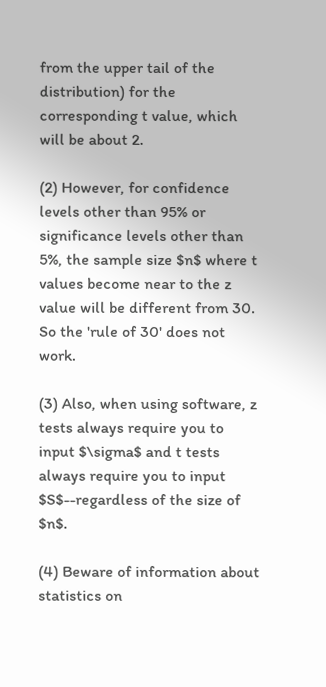from the upper tail of the distribution) for the corresponding t value, which will be about 2.

(2) However, for confidence levels other than 95% or significance levels other than 5%, the sample size $n$ where t values become near to the z value will be different from 30. So the 'rule of 30' does not work.

(3) Also, when using software, z tests always require you to input $\sigma$ and t tests always require you to input $S$--regardless of the size of $n$.

(4) Beware of information about statistics on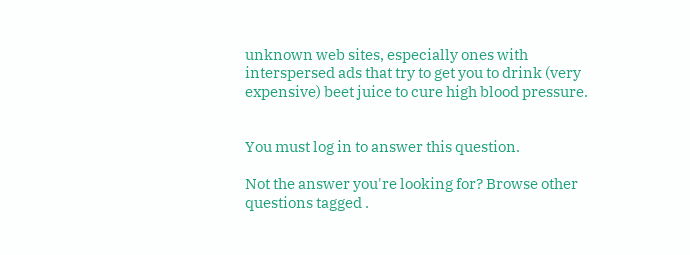unknown web sites, especially ones with interspersed ads that try to get you to drink (very expensive) beet juice to cure high blood pressure.


You must log in to answer this question.

Not the answer you're looking for? Browse other questions tagged .